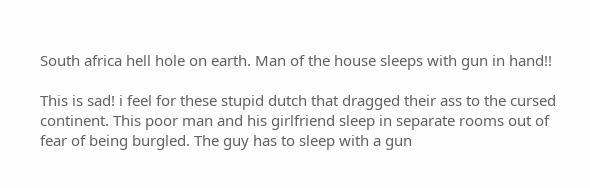South africa hell hole on earth. Man of the house sleeps with gun in hand!!

This is sad! i feel for these stupid dutch that dragged their ass to the cursed continent. This poor man and his girlfriend sleep in separate rooms out of fear of being burgled. The guy has to sleep with a gun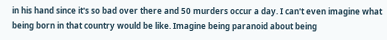in his hand since it's so bad over there and 50 murders occur a day. I can't even imagine what being born in that country would be like. Imagine being paranoid about being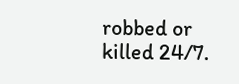robbed or killed 24/7.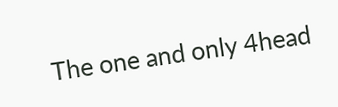The one and only 4head